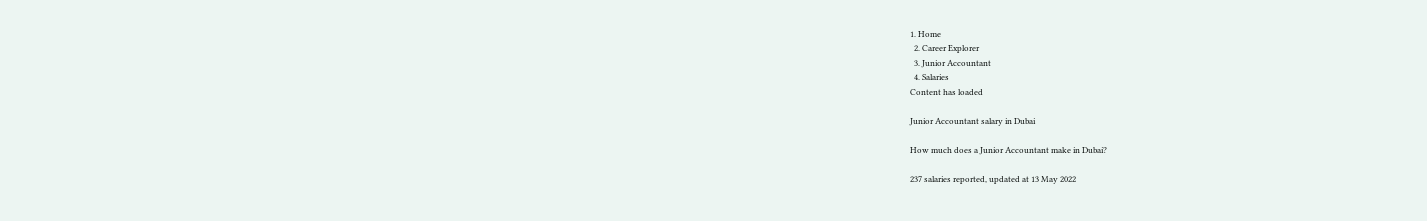1. Home
  2. Career Explorer
  3. Junior Accountant
  4. Salaries
Content has loaded

Junior Accountant salary in Dubai

How much does a Junior Accountant make in Dubai?

237 salaries reported, updated at 13 May 2022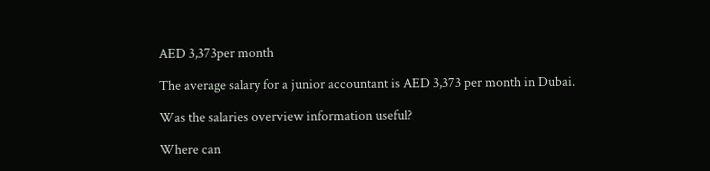AED 3,373per month

The average salary for a junior accountant is AED 3,373 per month in Dubai.

Was the salaries overview information useful?

Where can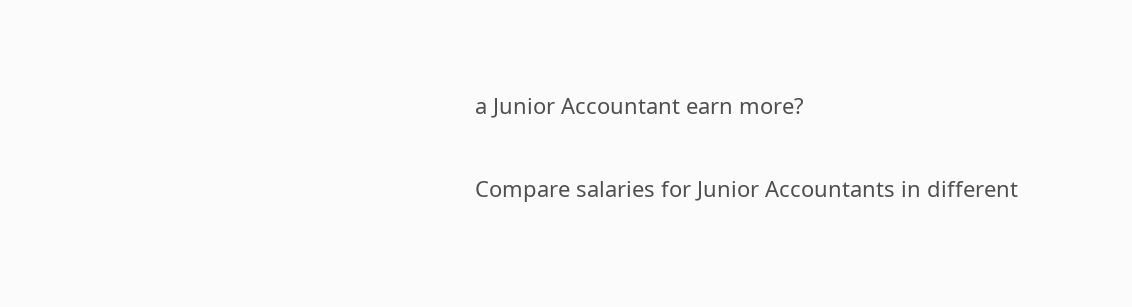a Junior Accountant earn more?

Compare salaries for Junior Accountants in different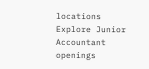locations
Explore Junior Accountant openings